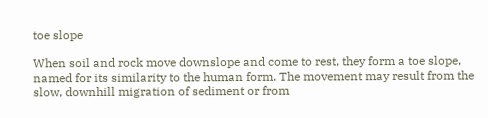toe slope

When soil and rock move downslope and come to rest, they form a toe slope, named for its similarity to the human form. The movement may result from the slow, downhill migration of sediment or from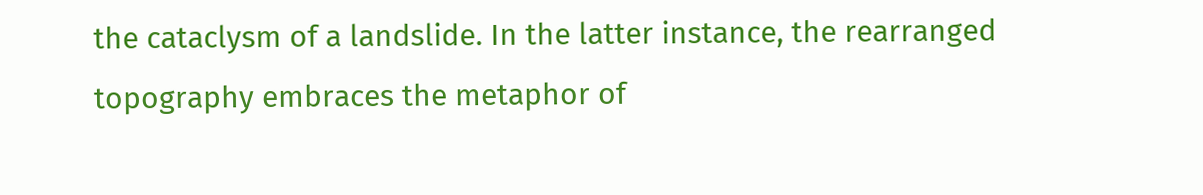the cataclysm of a landslide. In the latter instance, the rearranged topography embraces the metaphor of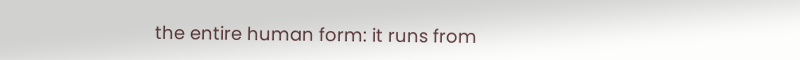the entire human form: it runs from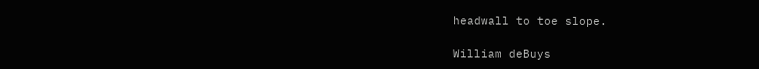headwall to toe slope.

William deBuys